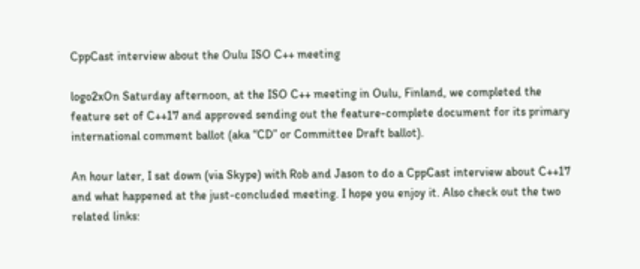CppCast interview about the Oulu ISO C++ meeting

logo2xOn Saturday afternoon, at the ISO C++ meeting in Oulu, Finland, we completed the feature set of C++17 and approved sending out the feature-complete document for its primary international comment ballot (aka “CD” or Committee Draft ballot).

An hour later, I sat down (via Skype) with Rob and Jason to do a CppCast interview about C++17 and what happened at the just-concluded meeting. I hope you enjoy it. Also check out the two related links: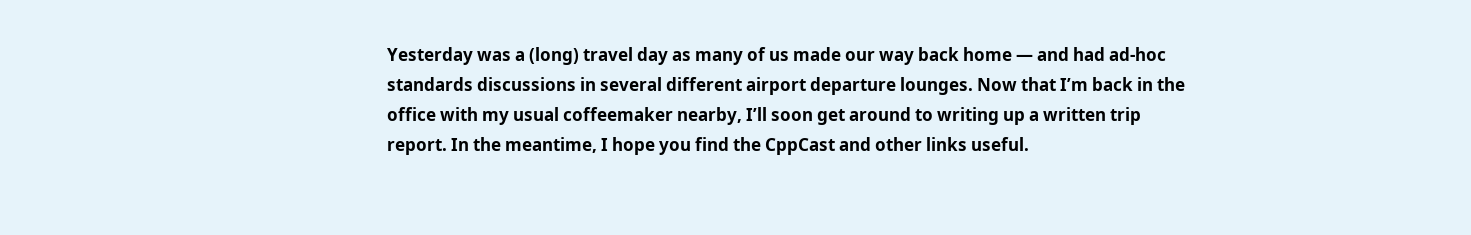Yesterday was a (long) travel day as many of us made our way back home — and had ad-hoc standards discussions in several different airport departure lounges. Now that I’m back in the office with my usual coffeemaker nearby, I’ll soon get around to writing up a written trip report. In the meantime, I hope you find the CppCast and other links useful.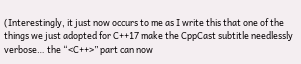(Interestingly, it just now occurs to me as I write this that one of the things we just adopted for C++17 make the CppCast subtitle needlessly verbose… the “<C++>” part can now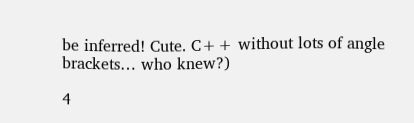be inferred! Cute. C++ without lots of angle brackets… who knew?)

4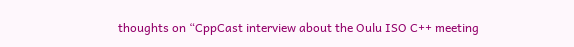thoughts on “CppCast interview about the Oulu ISO C++ meeting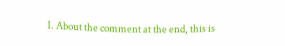1. About the comment at the end, this is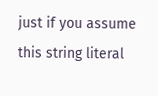just if you assume this string literal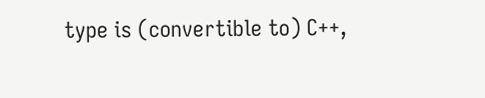type is (convertible to) C++,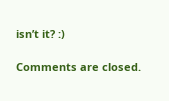isn’t it? :)

Comments are closed.